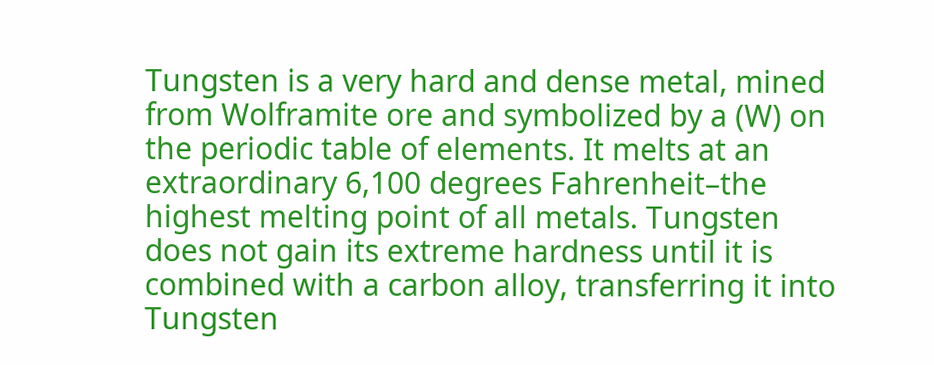Tungsten is a very hard and dense metal, mined from Wolframite ore and symbolized by a (W) on the periodic table of elements. It melts at an extraordinary 6,100 degrees Fahrenheit–the highest melting point of all metals. Tungsten does not gain its extreme hardness until it is combined with a carbon alloy, transferring it into Tungsten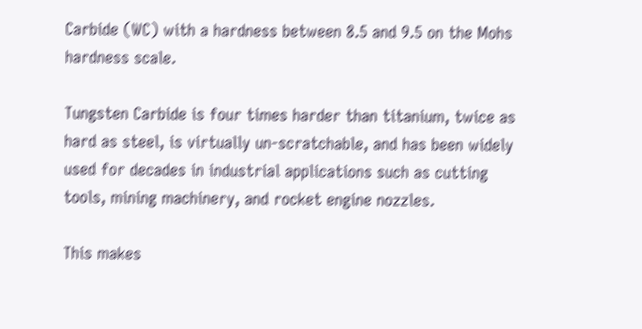Carbide (WC) with a hardness between 8.5 and 9.5 on the Mohs hardness scale.

Tungsten Carbide is four times harder than titanium, twice as hard as steel, is virtually un-scratchable, and has been widely used for decades in industrial applications such as cutting tools, mining machinery, and rocket engine nozzles.

This makes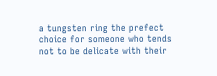a tungsten ring the prefect choice for someone who tends not to be delicate with their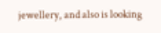jewellery, and also is looking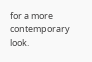for a more contemporary look.